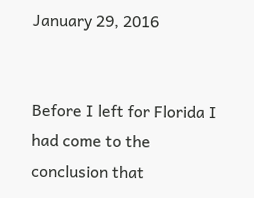January 29, 2016


Before I left for Florida I had come to the conclusion that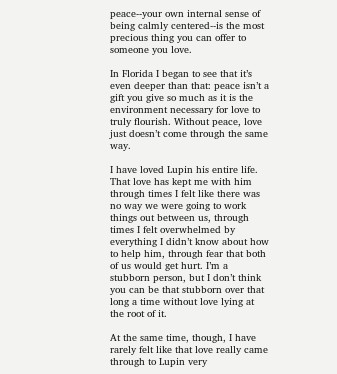peace--your own internal sense of being calmly centered--is the most precious thing you can offer to someone you love.

In Florida I began to see that it’s even deeper than that: peace isn’t a gift you give so much as it is the environment necessary for love to truly flourish. Without peace, love just doesn’t come through the same way.

I have loved Lupin his entire life. That love has kept me with him through times I felt like there was no way we were going to work things out between us, through times I felt overwhelmed by everything I didn’t know about how to help him, through fear that both of us would get hurt. I’m a stubborn person, but I don’t think you can be that stubborn over that long a time without love lying at the root of it.

At the same time, though, I have rarely felt like that love really came through to Lupin very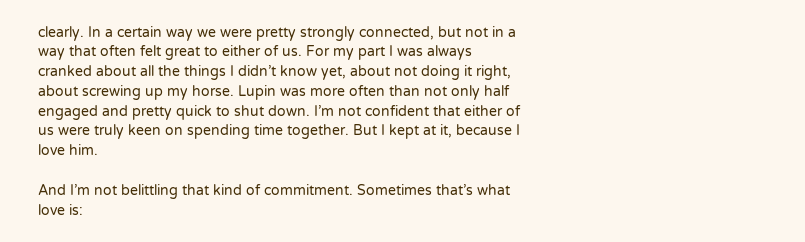clearly. In a certain way we were pretty strongly connected, but not in a way that often felt great to either of us. For my part I was always cranked about all the things I didn’t know yet, about not doing it right, about screwing up my horse. Lupin was more often than not only half engaged and pretty quick to shut down. I’m not confident that either of us were truly keen on spending time together. But I kept at it, because I love him.

And I’m not belittling that kind of commitment. Sometimes that’s what love is: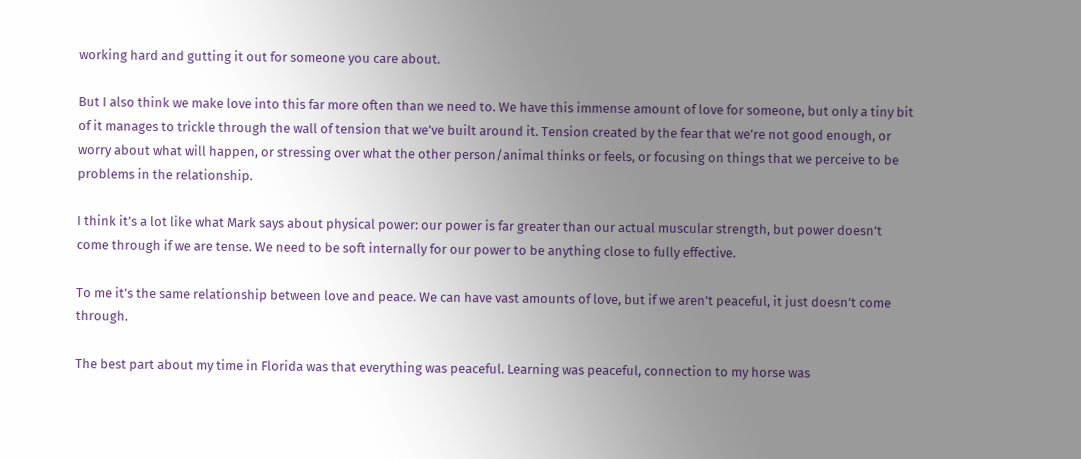working hard and gutting it out for someone you care about.

But I also think we make love into this far more often than we need to. We have this immense amount of love for someone, but only a tiny bit of it manages to trickle through the wall of tension that we’ve built around it. Tension created by the fear that we’re not good enough, or worry about what will happen, or stressing over what the other person/animal thinks or feels, or focusing on things that we perceive to be problems in the relationship.

I think it’s a lot like what Mark says about physical power: our power is far greater than our actual muscular strength, but power doesn’t come through if we are tense. We need to be soft internally for our power to be anything close to fully effective.

To me it’s the same relationship between love and peace. We can have vast amounts of love, but if we aren’t peaceful, it just doesn’t come through.

The best part about my time in Florida was that everything was peaceful. Learning was peaceful, connection to my horse was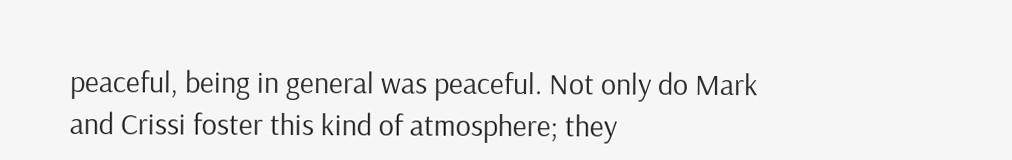peaceful, being in general was peaceful. Not only do Mark and Crissi foster this kind of atmosphere; they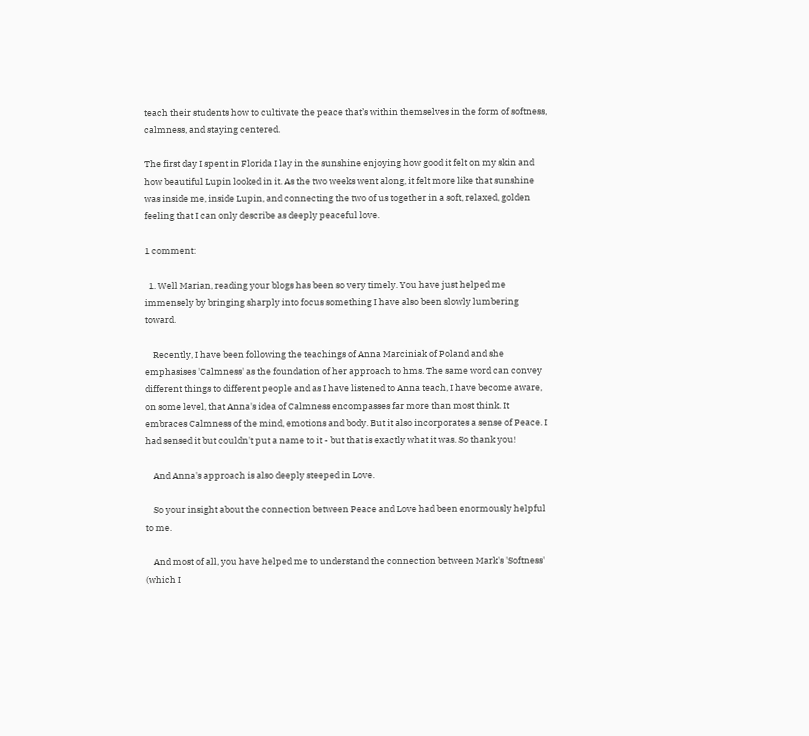teach their students how to cultivate the peace that’s within themselves in the form of softness, calmness, and staying centered.

The first day I spent in Florida I lay in the sunshine enjoying how good it felt on my skin and how beautiful Lupin looked in it. As the two weeks went along, it felt more like that sunshine was inside me, inside Lupin, and connecting the two of us together in a soft, relaxed, golden feeling that I can only describe as deeply peaceful love.

1 comment:

  1. Well Marian, reading your blogs has been so very timely. You have just helped me immensely by bringing sharply into focus something I have also been slowly lumbering toward.

    Recently, I have been following the teachings of Anna Marciniak of Poland and she emphasises 'Calmness' as the foundation of her approach to hms. The same word can convey different things to different people and as I have listened to Anna teach, I have become aware, on some level, that Anna's idea of Calmness encompasses far more than most think. It embraces Calmness of the mind, emotions and body. But it also incorporates a sense of Peace. I had sensed it but couldn't put a name to it - but that is exactly what it was. So thank you!

    And Anna's approach is also deeply steeped in Love.

    So your insight about the connection between Peace and Love had been enormously helpful to me.

    And most of all, you have helped me to understand the connection between Mark's 'Softness' (which I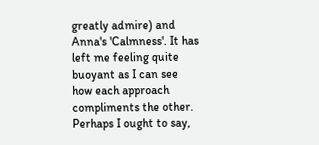greatly admire) and Anna's 'Calmness'. It has left me feeling quite buoyant as I can see how each approach compliments the other. Perhaps I ought to say,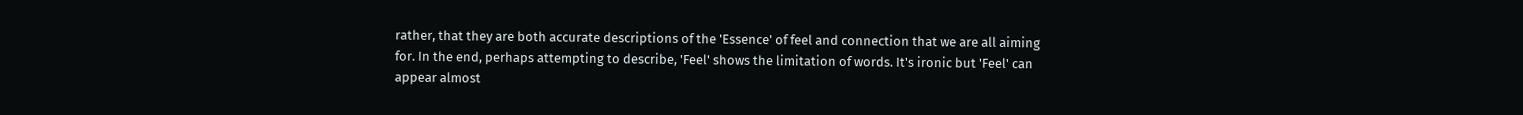rather, that they are both accurate descriptions of the 'Essence' of feel and connection that we are all aiming for. In the end, perhaps attempting to describe, 'Feel' shows the limitation of words. It's ironic but 'Feel' can appear almost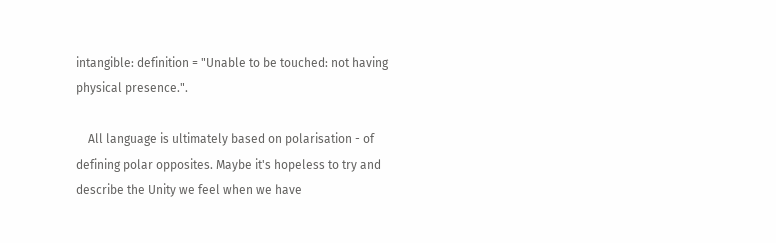intangible: definition = "Unable to be touched: not having physical presence.".

    All language is ultimately based on polarisation - of defining polar opposites. Maybe it's hopeless to try and describe the Unity we feel when we have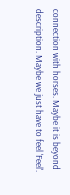connection with horses. Maybe it is beyond description. Maybe we just have to feel 'Feel'.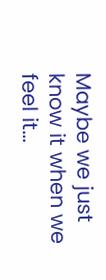Maybe we just know it when we feel it...